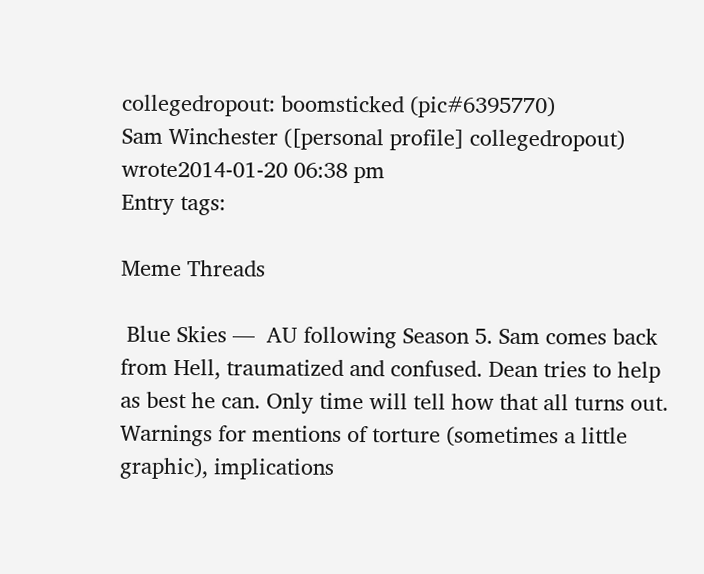collegedropout: boomsticked (pic#6395770)
Sam Winchester ([personal profile] collegedropout) wrote2014-01-20 06:38 pm
Entry tags:

Meme Threads

 Blue Skies —  AU following Season 5. Sam comes back from Hell, traumatized and confused. Dean tries to help as best he can. Only time will tell how that all turns out. Warnings for mentions of torture (sometimes a little graphic), implications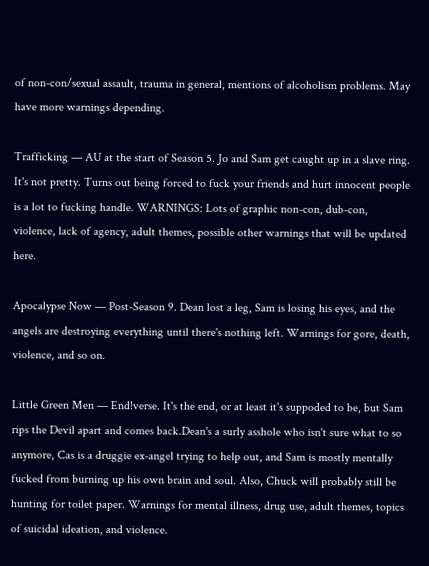of non-con/sexual assault, trauma in general, mentions of alcoholism problems. May have more warnings depending.

Trafficking — AU at the start of Season 5. Jo and Sam get caught up in a slave ring. It's not pretty. Turns out being forced to fuck your friends and hurt innocent people is a lot to fucking handle. WARNINGS: Lots of graphic non-con, dub-con, violence, lack of agency, adult themes, possible other warnings that will be updated here.

Apocalypse Now — Post-Season 9. Dean lost a leg, Sam is losing his eyes, and the angels are destroying everything until there's nothing left. Warnings for gore, death, violence, and so on.

Little Green Men — End!verse. It's the end, or at least it's suppoded to be, but Sam rips the Devil apart and comes back.Dean's a surly asshole who isn't sure what to so anymore, Cas is a druggie ex-angel trying to help out, and Sam is mostly mentally fucked from burning up his own brain and soul. Also, Chuck will probably still be hunting for toilet paper. Warnings for mental illness, drug use, adult themes, topics of suicidal ideation, and violence.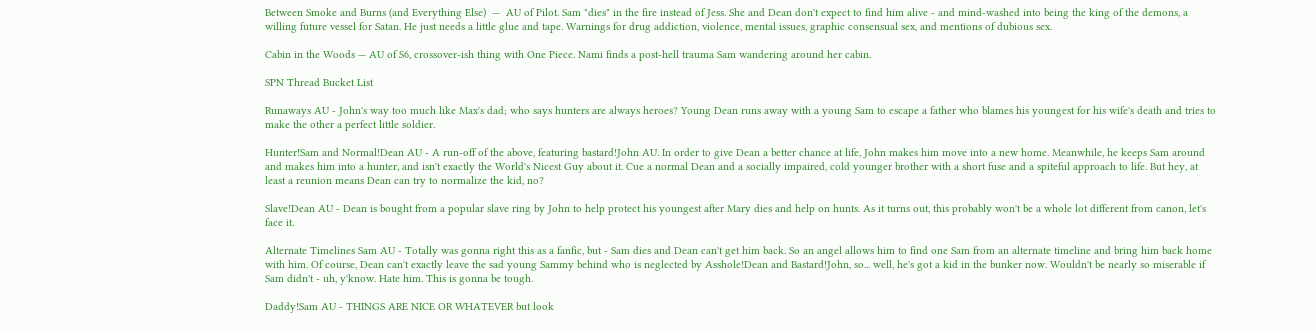Between Smoke and Burns (and Everything Else)  —  AU of Pilot. Sam "dies" in the fire instead of Jess. She and Dean don't expect to find him alive - and mind-washed into being the king of the demons, a willing future vessel for Satan. He just needs a little glue and tape. Warnings for drug addiction, violence, mental issues, graphic consensual sex, and mentions of dubious sex.

Cabin in the Woods — AU of S6, crossover-ish thing with One Piece. Nami finds a post-hell trauma Sam wandering around her cabin.

SPN Thread Bucket List

Runaways AU - John's way too much like Max's dad; who says hunters are always heroes? Young Dean runs away with a young Sam to escape a father who blames his youngest for his wife's death and tries to make the other a perfect little soldier.

Hunter!Sam and Normal!Dean AU - A run-off of the above, featuring bastard!John AU. In order to give Dean a better chance at life, John makes him move into a new home. Meanwhile, he keeps Sam around and makes him into a hunter, and isn't exactly the World's Nicest Guy about it. Cue a normal Dean and a socially impaired, cold younger brother with a short fuse and a spiteful approach to life. But hey, at least a reunion means Dean can try to normalize the kid, no?

Slave!Dean AU - Dean is bought from a popular slave ring by John to help protect his youngest after Mary dies and help on hunts. As it turns out, this probably won't be a whole lot different from canon, let's face it.

Alternate Timelines Sam AU - Totally was gonna right this as a fanfic, but - Sam dies and Dean can't get him back. So an angel allows him to find one Sam from an alternate timeline and bring him back home with him. Of course, Dean can't exactly leave the sad young Sammy behind who is neglected by Asshole!Dean and Bastard!John, so... well, he's got a kid in the bunker now. Wouldn't be nearly so miserable if Sam didn't - uh, y'know. Hate him. This is gonna be tough.

Daddy!Sam AU - THINGS ARE NICE OR WHATEVER but look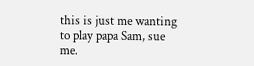this is just me wanting to play papa Sam, sue me.